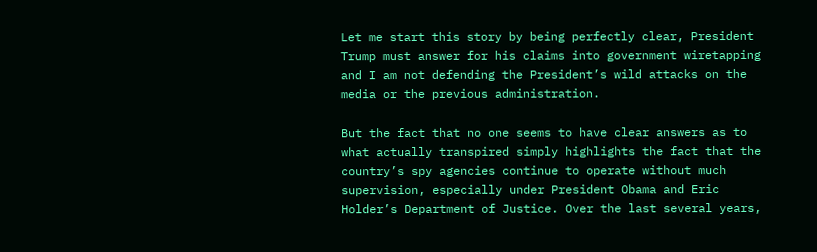Let me start this story by being perfectly clear, President Trump must answer for his claims into government wiretapping and I am not defending the President’s wild attacks on the media or the previous administration.

But the fact that no one seems to have clear answers as to what actually transpired simply highlights the fact that the country’s spy agencies continue to operate without much supervision, especially under President Obama and Eric Holder’s Department of Justice. Over the last several years,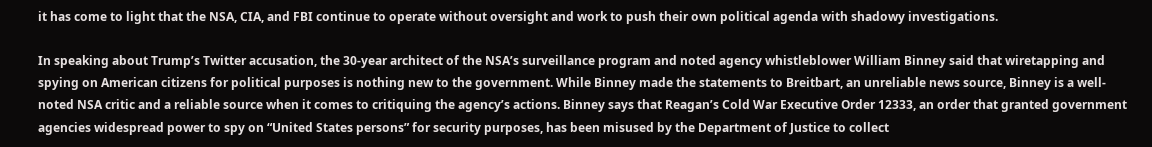it has come to light that the NSA, CIA, and FBI continue to operate without oversight and work to push their own political agenda with shadowy investigations.

In speaking about Trump’s Twitter accusation, the 30-year architect of the NSA’s surveillance program and noted agency whistleblower William Binney said that wiretapping and spying on American citizens for political purposes is nothing new to the government. While Binney made the statements to Breitbart, an unreliable news source, Binney is a well-noted NSA critic and a reliable source when it comes to critiquing the agency’s actions. Binney says that Reagan’s Cold War Executive Order 12333, an order that granted government agencies widespread power to spy on “United States persons” for security purposes, has been misused by the Department of Justice to collect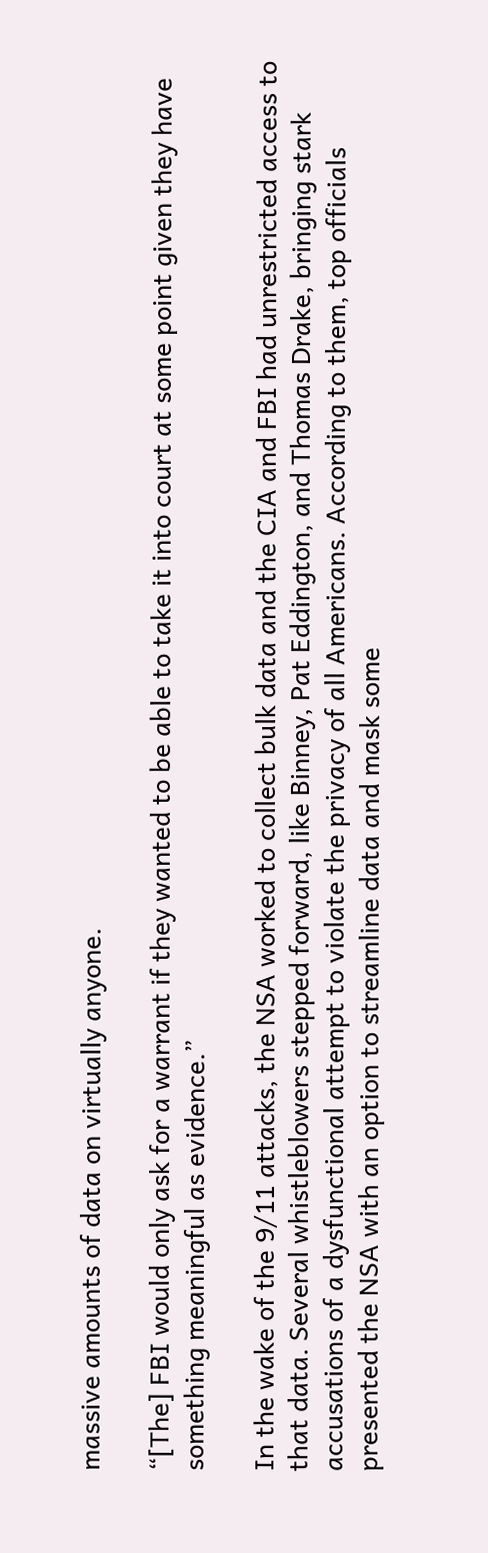massive amounts of data on virtually anyone.

“[The] FBI would only ask for a warrant if they wanted to be able to take it into court at some point given they have something meaningful as evidence.”

In the wake of the 9/11 attacks, the NSA worked to collect bulk data and the CIA and FBI had unrestricted access to that data. Several whistleblowers stepped forward, like Binney, Pat Eddington, and Thomas Drake, bringing stark accusations of a dysfunctional attempt to violate the privacy of all Americans. According to them, top officials presented the NSA with an option to streamline data and mask some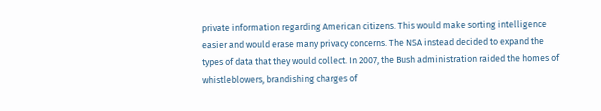private information regarding American citizens. This would make sorting intelligence easier and would erase many privacy concerns. The NSA instead decided to expand the types of data that they would collect. In 2007, the Bush administration raided the homes of whistleblowers, brandishing charges of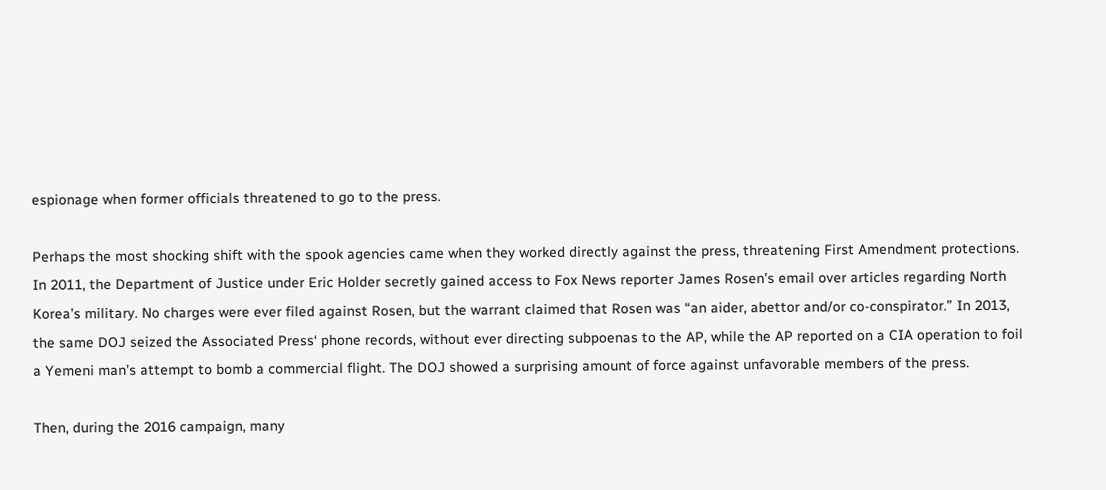espionage when former officials threatened to go to the press.

Perhaps the most shocking shift with the spook agencies came when they worked directly against the press, threatening First Amendment protections. In 2011, the Department of Justice under Eric Holder secretly gained access to Fox News reporter James Rosen’s email over articles regarding North Korea’s military. No charges were ever filed against Rosen, but the warrant claimed that Rosen was “an aider, abettor and/or co-conspirator.” In 2013, the same DOJ seized the Associated Press‘ phone records, without ever directing subpoenas to the AP, while the AP reported on a CIA operation to foil a Yemeni man’s attempt to bomb a commercial flight. The DOJ showed a surprising amount of force against unfavorable members of the press.

Then, during the 2016 campaign, many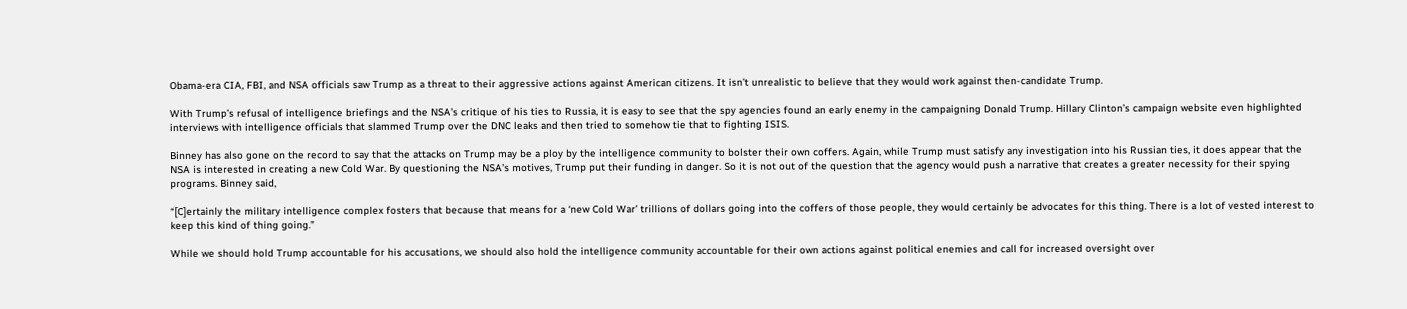Obama-era CIA, FBI, and NSA officials saw Trump as a threat to their aggressive actions against American citizens. It isn’t unrealistic to believe that they would work against then-candidate Trump.

With Trump’s refusal of intelligence briefings and the NSA’s critique of his ties to Russia, it is easy to see that the spy agencies found an early enemy in the campaigning Donald Trump. Hillary Clinton’s campaign website even highlighted interviews with intelligence officials that slammed Trump over the DNC leaks and then tried to somehow tie that to fighting ISIS.

Binney has also gone on the record to say that the attacks on Trump may be a ploy by the intelligence community to bolster their own coffers. Again, while Trump must satisfy any investigation into his Russian ties, it does appear that the NSA is interested in creating a new Cold War. By questioning the NSA’s motives, Trump put their funding in danger. So it is not out of the question that the agency would push a narrative that creates a greater necessity for their spying programs. Binney said,

“[C]ertainly the military intelligence complex fosters that because that means for a ‘new Cold War’ trillions of dollars going into the coffers of those people, they would certainly be advocates for this thing. There is a lot of vested interest to keep this kind of thing going.”

While we should hold Trump accountable for his accusations, we should also hold the intelligence community accountable for their own actions against political enemies and call for increased oversight over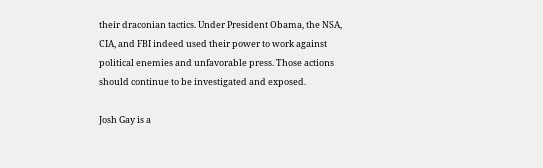their draconian tactics. Under President Obama, the NSA, CIA, and FBI indeed used their power to work against political enemies and unfavorable press. Those actions should continue to be investigated and exposed.

Josh Gay is a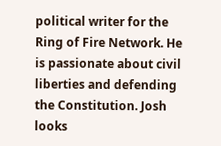political writer for the Ring of Fire Network. He is passionate about civil liberties and defending the Constitution. Josh looks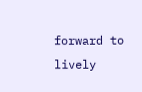forward to lively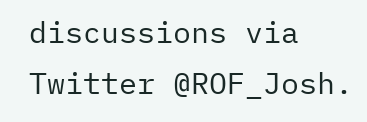discussions via Twitter @ROF_Josh.